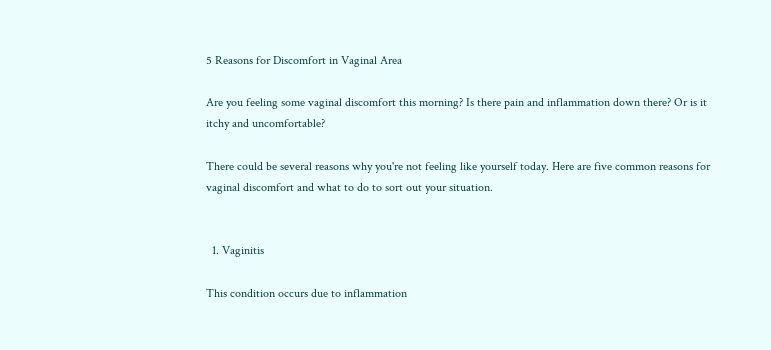5 Reasons for Discomfort in Vaginal Area

Are you feeling some vaginal discomfort this morning? Is there pain and inflammation down there? Or is it itchy and uncomfortable?

There could be several reasons why you're not feeling like yourself today. Here are five common reasons for vaginal discomfort and what to do to sort out your situation.


  1. Vaginitis

This condition occurs due to inflammation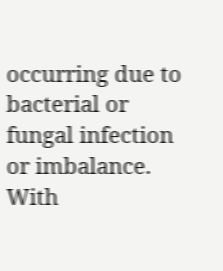occurring due to bacterial or fungal infection or imbalance. With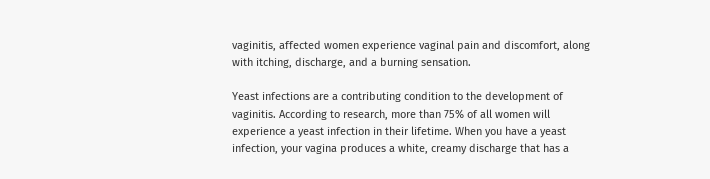vaginitis, affected women experience vaginal pain and discomfort, along with itching, discharge, and a burning sensation.

Yeast infections are a contributing condition to the development of vaginitis. According to research, more than 75% of all women will experience a yeast infection in their lifetime. When you have a yeast infection, your vagina produces a white, creamy discharge that has a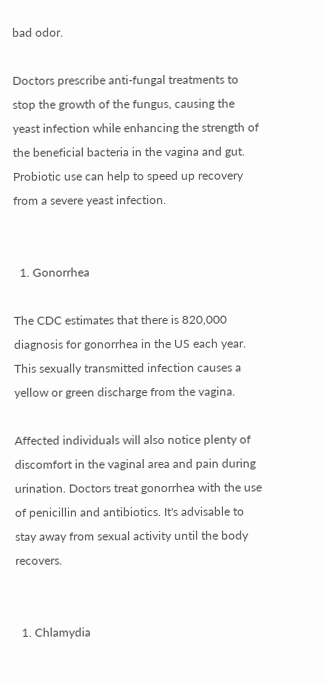bad odor.

Doctors prescribe anti-fungal treatments to stop the growth of the fungus, causing the yeast infection while enhancing the strength of the beneficial bacteria in the vagina and gut. Probiotic use can help to speed up recovery from a severe yeast infection.


  1. Gonorrhea

The CDC estimates that there is 820,000 diagnosis for gonorrhea in the US each year. This sexually transmitted infection causes a yellow or green discharge from the vagina.

Affected individuals will also notice plenty of discomfort in the vaginal area and pain during urination. Doctors treat gonorrhea with the use of penicillin and antibiotics. It's advisable to stay away from sexual activity until the body recovers.


  1. Chlamydia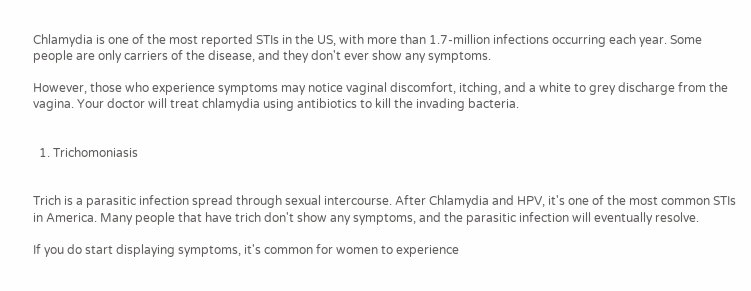Chlamydia is one of the most reported STIs in the US, with more than 1.7-million infections occurring each year. Some people are only carriers of the disease, and they don't ever show any symptoms.

However, those who experience symptoms may notice vaginal discomfort, itching, and a white to grey discharge from the vagina. Your doctor will treat chlamydia using antibiotics to kill the invading bacteria.


  1. Trichomoniasis


Trich is a parasitic infection spread through sexual intercourse. After Chlamydia and HPV, it's one of the most common STIs in America. Many people that have trich don't show any symptoms, and the parasitic infection will eventually resolve.

If you do start displaying symptoms, it's common for women to experience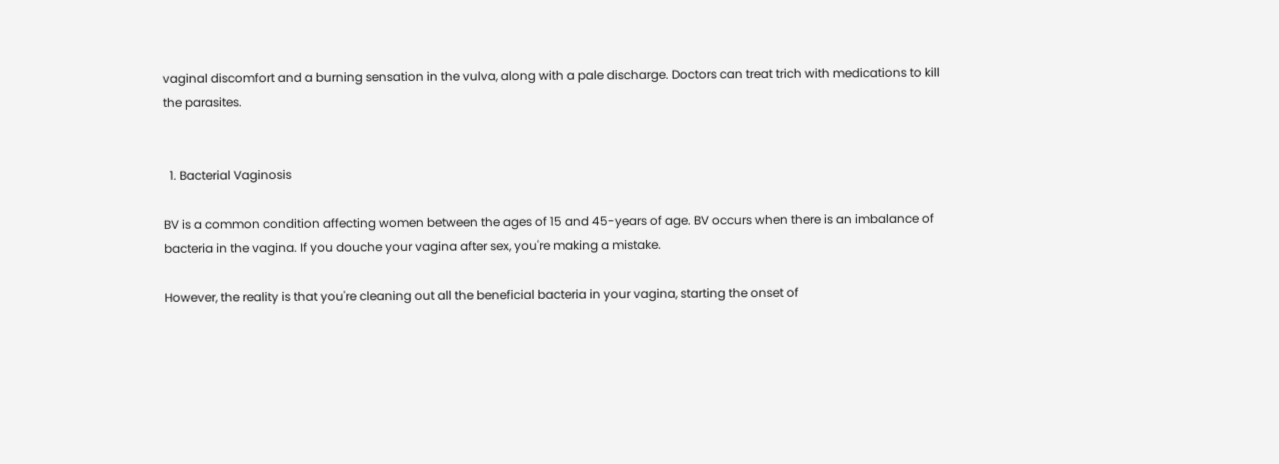vaginal discomfort and a burning sensation in the vulva, along with a pale discharge. Doctors can treat trich with medications to kill the parasites.


  1. Bacterial Vaginosis

BV is a common condition affecting women between the ages of 15 and 45-years of age. BV occurs when there is an imbalance of bacteria in the vagina. If you douche your vagina after sex, you're making a mistake.

However, the reality is that you're cleaning out all the beneficial bacteria in your vagina, starting the onset of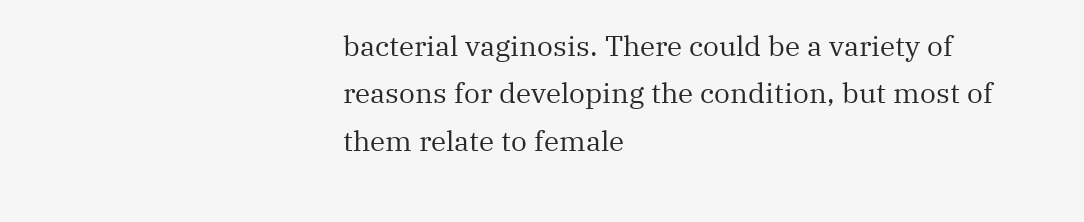bacterial vaginosis. There could be a variety of reasons for developing the condition, but most of them relate to female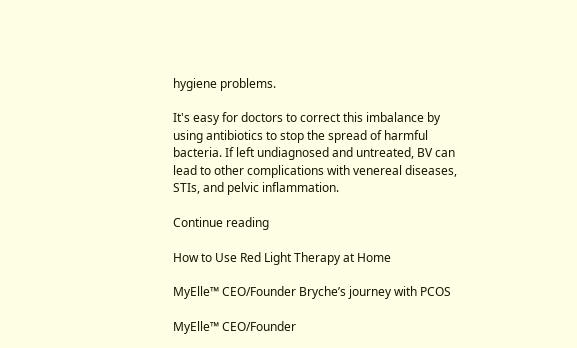hygiene problems.

It's easy for doctors to correct this imbalance by using antibiotics to stop the spread of harmful bacteria. If left undiagnosed and untreated, BV can lead to other complications with venereal diseases, STIs, and pelvic inflammation.

Continue reading

How to Use Red Light Therapy at Home

MyElle™ CEO/Founder Bryche’s journey with PCOS

MyElle™ CEO/Founder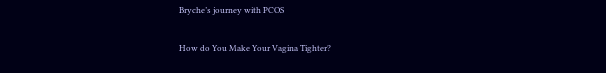Bryche’s journey with PCOS

How do You Make Your Vagina Tighter?